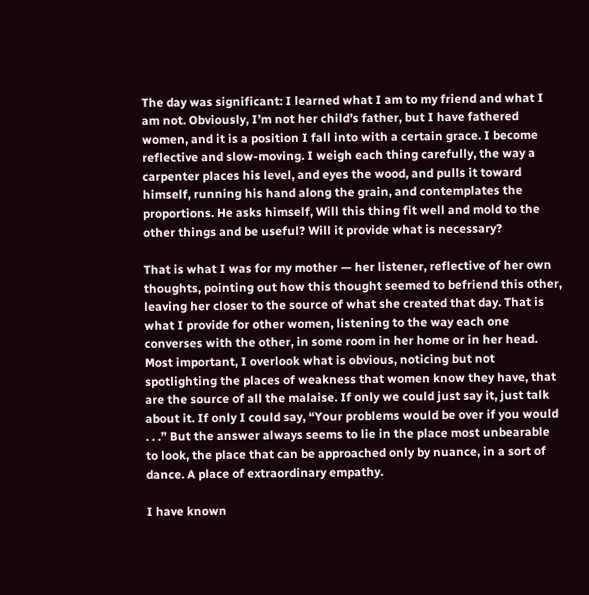The day was significant: I learned what I am to my friend and what I am not. Obviously, I’m not her child’s father, but I have fathered women, and it is a position I fall into with a certain grace. I become reflective and slow-moving. I weigh each thing carefully, the way a carpenter places his level, and eyes the wood, and pulls it toward himself, running his hand along the grain, and contemplates the proportions. He asks himself, Will this thing fit well and mold to the other things and be useful? Will it provide what is necessary?

That is what I was for my mother — her listener, reflective of her own thoughts, pointing out how this thought seemed to befriend this other, leaving her closer to the source of what she created that day. That is what I provide for other women, listening to the way each one converses with the other, in some room in her home or in her head. Most important, I overlook what is obvious, noticing but not spotlighting the places of weakness that women know they have, that are the source of all the malaise. If only we could just say it, just talk about it. If only I could say, “Your problems would be over if you would . . .” But the answer always seems to lie in the place most unbearable to look, the place that can be approached only by nuance, in a sort of dance. A place of extraordinary empathy.

I have known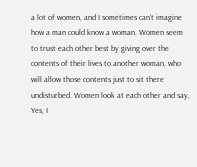a lot of women, and I sometimes can’t imagine how a man could know a woman. Women seem to trust each other best by giving over the contents of their lives to another woman, who will allow those contents just to sit there undisturbed. Women look at each other and say, Yes, I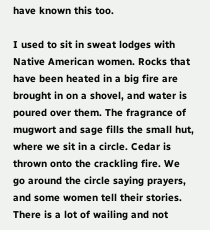have known this too.

I used to sit in sweat lodges with Native American women. Rocks that have been heated in a big fire are brought in on a shovel, and water is poured over them. The fragrance of mugwort and sage fills the small hut, where we sit in a circle. Cedar is thrown onto the crackling fire. We go around the circle saying prayers, and some women tell their stories. There is a lot of wailing and not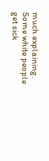much explaining. Some white people get sick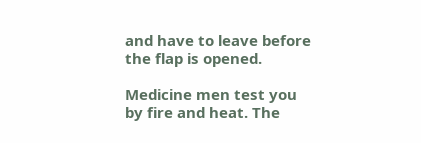and have to leave before the flap is opened.

Medicine men test you by fire and heat. The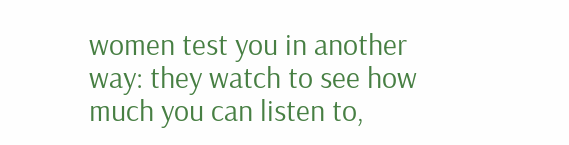women test you in another way: they watch to see how much you can listen to,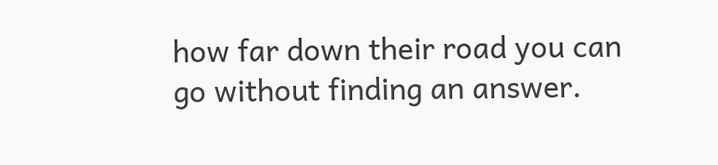how far down their road you can go without finding an answer.